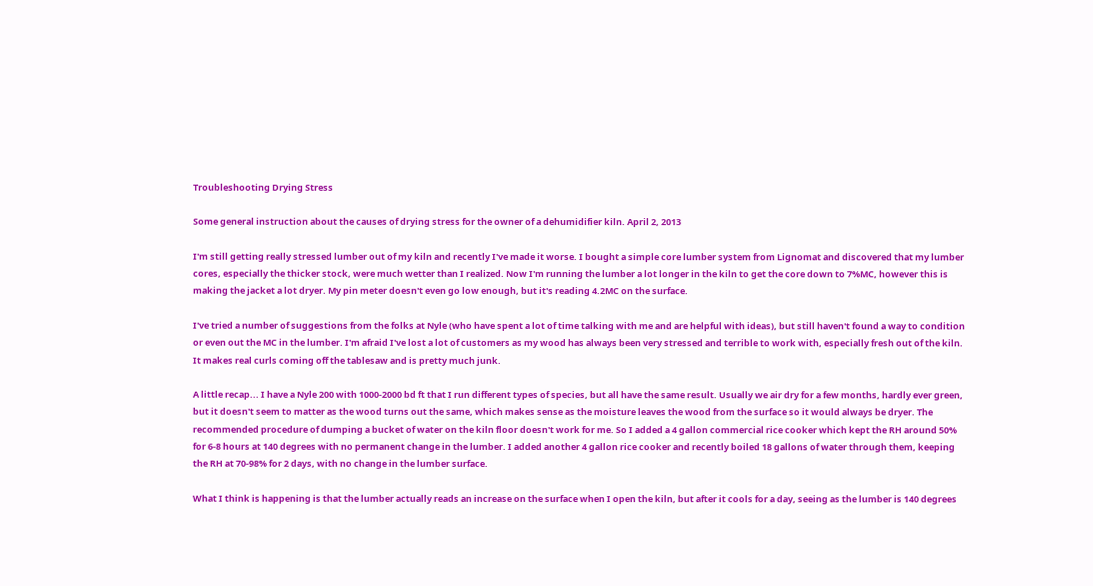Troubleshooting Drying Stress

Some general instruction about the causes of drying stress for the owner of a dehumidifier kiln. April 2, 2013

I'm still getting really stressed lumber out of my kiln and recently I've made it worse. I bought a simple core lumber system from Lignomat and discovered that my lumber cores, especially the thicker stock, were much wetter than I realized. Now I'm running the lumber a lot longer in the kiln to get the core down to 7%MC, however this is making the jacket a lot dryer. My pin meter doesn't even go low enough, but it's reading 4.2MC on the surface.

I've tried a number of suggestions from the folks at Nyle (who have spent a lot of time talking with me and are helpful with ideas), but still haven't found a way to condition or even out the MC in the lumber. I'm afraid I've lost a lot of customers as my wood has always been very stressed and terrible to work with, especially fresh out of the kiln. It makes real curls coming off the tablesaw and is pretty much junk.

A little recap... I have a Nyle 200 with 1000-2000 bd ft that I run different types of species, but all have the same result. Usually we air dry for a few months, hardly ever green, but it doesn't seem to matter as the wood turns out the same, which makes sense as the moisture leaves the wood from the surface so it would always be dryer. The recommended procedure of dumping a bucket of water on the kiln floor doesn't work for me. So I added a 4 gallon commercial rice cooker which kept the RH around 50% for 6-8 hours at 140 degrees with no permanent change in the lumber. I added another 4 gallon rice cooker and recently boiled 18 gallons of water through them, keeping the RH at 70-98% for 2 days, with no change in the lumber surface.

What I think is happening is that the lumber actually reads an increase on the surface when I open the kiln, but after it cools for a day, seeing as the lumber is 140 degrees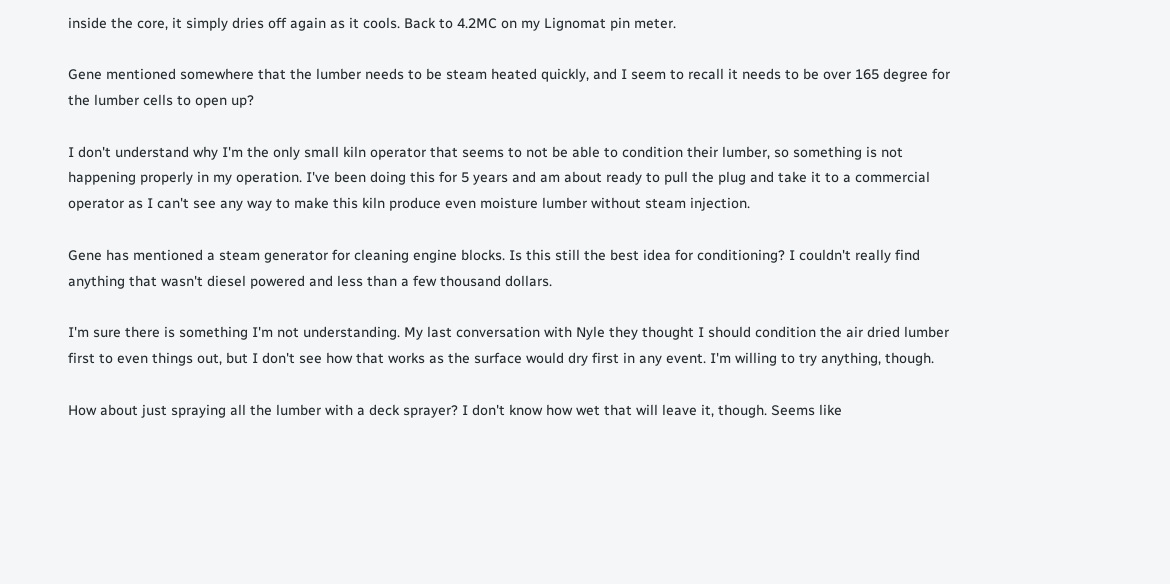inside the core, it simply dries off again as it cools. Back to 4.2MC on my Lignomat pin meter.

Gene mentioned somewhere that the lumber needs to be steam heated quickly, and I seem to recall it needs to be over 165 degree for the lumber cells to open up?

I don't understand why I'm the only small kiln operator that seems to not be able to condition their lumber, so something is not happening properly in my operation. I've been doing this for 5 years and am about ready to pull the plug and take it to a commercial operator as I can't see any way to make this kiln produce even moisture lumber without steam injection.

Gene has mentioned a steam generator for cleaning engine blocks. Is this still the best idea for conditioning? I couldn't really find anything that wasn't diesel powered and less than a few thousand dollars.

I'm sure there is something I'm not understanding. My last conversation with Nyle they thought I should condition the air dried lumber first to even things out, but I don't see how that works as the surface would dry first in any event. I'm willing to try anything, though.

How about just spraying all the lumber with a deck sprayer? I don't know how wet that will leave it, though. Seems like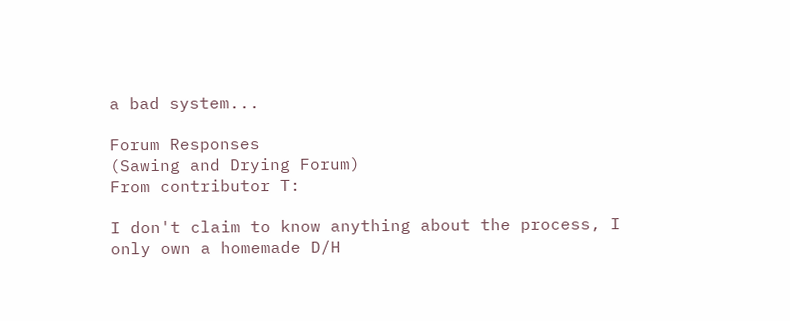a bad system...

Forum Responses
(Sawing and Drying Forum)
From contributor T:

I don't claim to know anything about the process, I only own a homemade D/H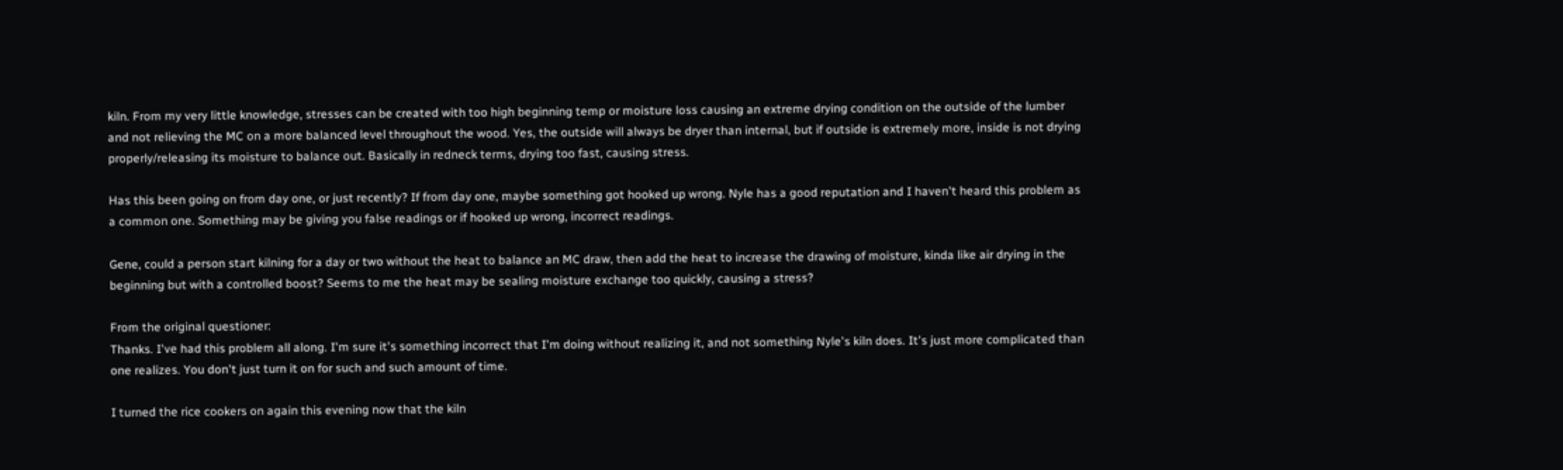kiln. From my very little knowledge, stresses can be created with too high beginning temp or moisture loss causing an extreme drying condition on the outside of the lumber and not relieving the MC on a more balanced level throughout the wood. Yes, the outside will always be dryer than internal, but if outside is extremely more, inside is not drying properly/releasing its moisture to balance out. Basically in redneck terms, drying too fast, causing stress.

Has this been going on from day one, or just recently? If from day one, maybe something got hooked up wrong. Nyle has a good reputation and I haven't heard this problem as a common one. Something may be giving you false readings or if hooked up wrong, incorrect readings.

Gene, could a person start kilning for a day or two without the heat to balance an MC draw, then add the heat to increase the drawing of moisture, kinda like air drying in the beginning but with a controlled boost? Seems to me the heat may be sealing moisture exchange too quickly, causing a stress?

From the original questioner:
Thanks. I've had this problem all along. I'm sure it's something incorrect that I'm doing without realizing it, and not something Nyle's kiln does. It's just more complicated than one realizes. You don't just turn it on for such and such amount of time.

I turned the rice cookers on again this evening now that the kiln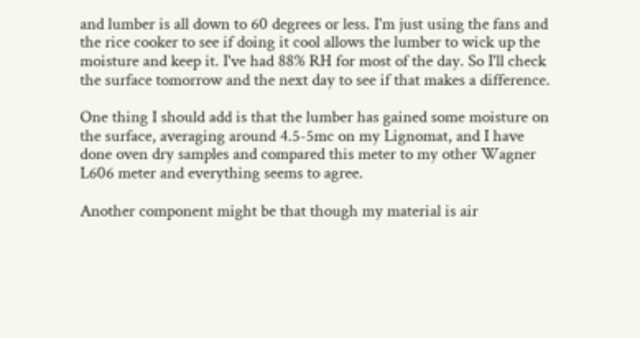and lumber is all down to 60 degrees or less. I'm just using the fans and the rice cooker to see if doing it cool allows the lumber to wick up the moisture and keep it. I've had 88% RH for most of the day. So I'll check the surface tomorrow and the next day to see if that makes a difference.

One thing I should add is that the lumber has gained some moisture on the surface, averaging around 4.5-5mc on my Lignomat, and I have done oven dry samples and compared this meter to my other Wagner L606 meter and everything seems to agree.

Another component might be that though my material is air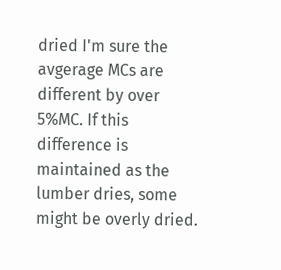dried I'm sure the avgerage MCs are different by over 5%MC. If this difference is maintained as the lumber dries, some might be overly dried.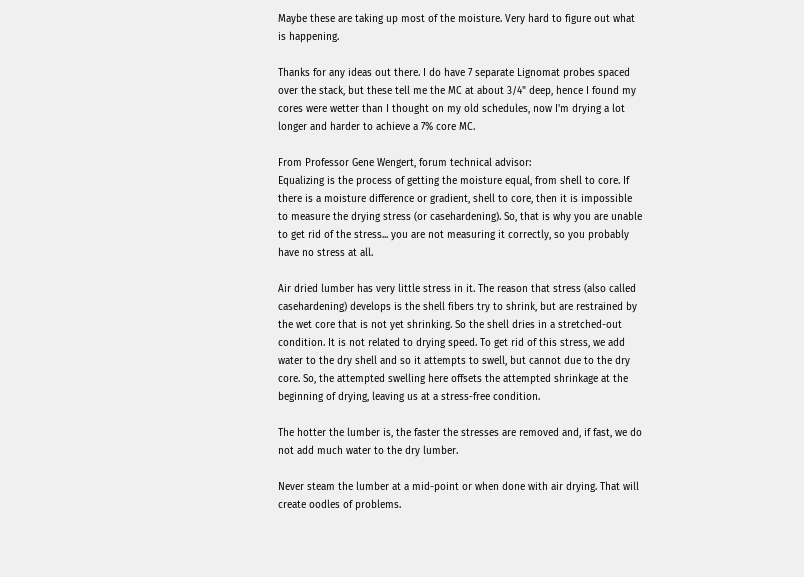Maybe these are taking up most of the moisture. Very hard to figure out what is happening.

Thanks for any ideas out there. I do have 7 separate Lignomat probes spaced over the stack, but these tell me the MC at about 3/4" deep, hence I found my cores were wetter than I thought on my old schedules, now I'm drying a lot longer and harder to achieve a 7% core MC.

From Professor Gene Wengert, forum technical advisor:
Equalizing is the process of getting the moisture equal, from shell to core. If there is a moisture difference or gradient, shell to core, then it is impossible to measure the drying stress (or casehardening). So, that is why you are unable to get rid of the stress... you are not measuring it correctly, so you probably have no stress at all.

Air dried lumber has very little stress in it. The reason that stress (also called casehardening) develops is the shell fibers try to shrink, but are restrained by the wet core that is not yet shrinking. So the shell dries in a stretched-out condition. It is not related to drying speed. To get rid of this stress, we add water to the dry shell and so it attempts to swell, but cannot due to the dry core. So, the attempted swelling here offsets the attempted shrinkage at the beginning of drying, leaving us at a stress-free condition.

The hotter the lumber is, the faster the stresses are removed and, if fast, we do not add much water to the dry lumber.

Never steam the lumber at a mid-point or when done with air drying. That will create oodles of problems.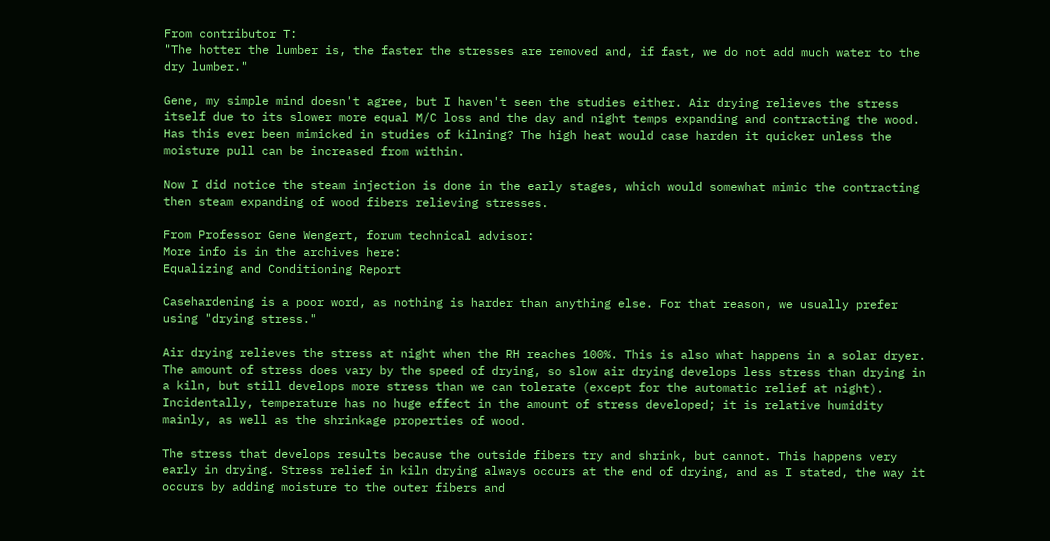From contributor T:
"The hotter the lumber is, the faster the stresses are removed and, if fast, we do not add much water to the dry lumber."

Gene, my simple mind doesn't agree, but I haven't seen the studies either. Air drying relieves the stress itself due to its slower more equal M/C loss and the day and night temps expanding and contracting the wood. Has this ever been mimicked in studies of kilning? The high heat would case harden it quicker unless the moisture pull can be increased from within.

Now I did notice the steam injection is done in the early stages, which would somewhat mimic the contracting then steam expanding of wood fibers relieving stresses.

From Professor Gene Wengert, forum technical advisor:
More info is in the archives here:
Equalizing and Conditioning Report

Casehardening is a poor word, as nothing is harder than anything else. For that reason, we usually prefer using "drying stress."

Air drying relieves the stress at night when the RH reaches 100%. This is also what happens in a solar dryer. The amount of stress does vary by the speed of drying, so slow air drying develops less stress than drying in a kiln, but still develops more stress than we can tolerate (except for the automatic relief at night). Incidentally, temperature has no huge effect in the amount of stress developed; it is relative humidity mainly, as well as the shrinkage properties of wood.

The stress that develops results because the outside fibers try and shrink, but cannot. This happens very early in drying. Stress relief in kiln drying always occurs at the end of drying, and as I stated, the way it occurs by adding moisture to the outer fibers and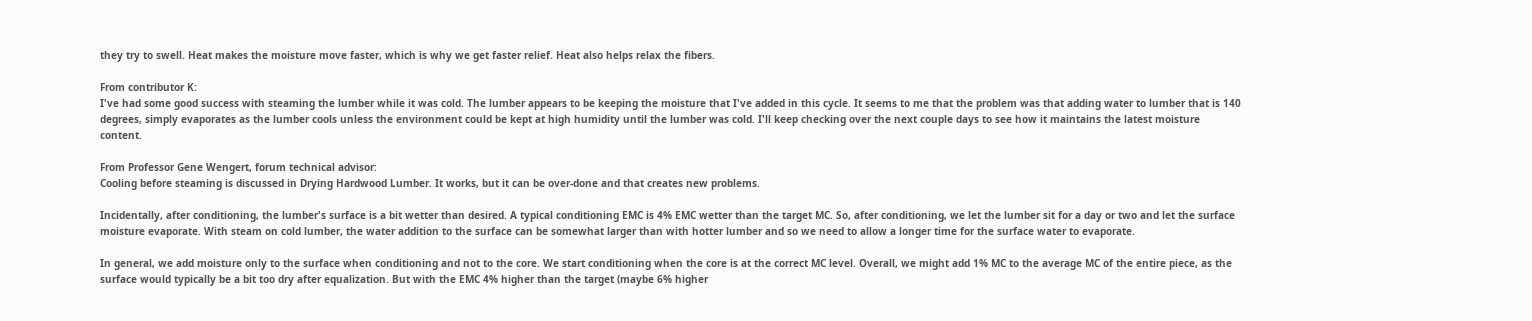they try to swell. Heat makes the moisture move faster, which is why we get faster relief. Heat also helps relax the fibers.

From contributor K:
I've had some good success with steaming the lumber while it was cold. The lumber appears to be keeping the moisture that I've added in this cycle. It seems to me that the problem was that adding water to lumber that is 140 degrees, simply evaporates as the lumber cools unless the environment could be kept at high humidity until the lumber was cold. I'll keep checking over the next couple days to see how it maintains the latest moisture content.

From Professor Gene Wengert, forum technical advisor:
Cooling before steaming is discussed in Drying Hardwood Lumber. It works, but it can be over-done and that creates new problems.

Incidentally, after conditioning, the lumber's surface is a bit wetter than desired. A typical conditioning EMC is 4% EMC wetter than the target MC. So, after conditioning, we let the lumber sit for a day or two and let the surface moisture evaporate. With steam on cold lumber, the water addition to the surface can be somewhat larger than with hotter lumber and so we need to allow a longer time for the surface water to evaporate.

In general, we add moisture only to the surface when conditioning and not to the core. We start conditioning when the core is at the correct MC level. Overall, we might add 1% MC to the average MC of the entire piece, as the surface would typically be a bit too dry after equalization. But with the EMC 4% higher than the target (maybe 6% higher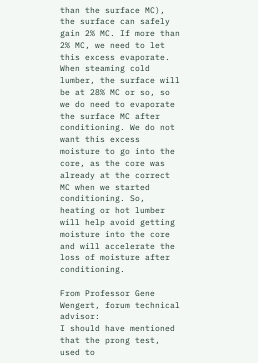than the surface MC), the surface can safely gain 2% MC. If more than 2% MC, we need to let this excess evaporate. When steaming cold lumber, the surface will be at 28% MC or so, so we do need to evaporate the surface MC after conditioning. We do not want this excess moisture to go into the core, as the core was already at the correct MC when we started conditioning. So, heating or hot lumber will help avoid getting moisture into the core and will accelerate the loss of moisture after conditioning.

From Professor Gene Wengert, forum technical advisor:
I should have mentioned that the prong test, used to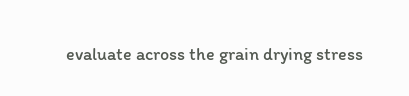evaluate across the grain drying stress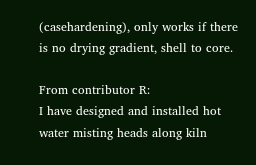(casehardening), only works if there is no drying gradient, shell to core.

From contributor R:
I have designed and installed hot water misting heads along kiln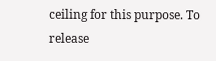ceiling for this purpose. To release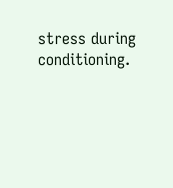stress during conditioning.